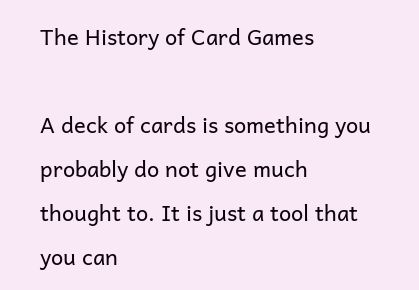The History of Card Games

A deck of cards is something you probably do not give much thought to. It is just a tool that you can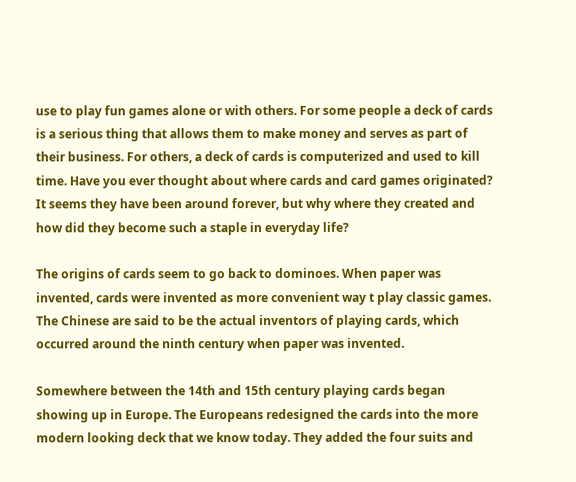use to play fun games alone or with others. For some people a deck of cards is a serious thing that allows them to make money and serves as part of their business. For others, a deck of cards is computerized and used to kill time. Have you ever thought about where cards and card games originated? It seems they have been around forever, but why where they created and how did they become such a staple in everyday life?

The origins of cards seem to go back to dominoes. When paper was invented, cards were invented as more convenient way t play classic games. The Chinese are said to be the actual inventors of playing cards, which occurred around the ninth century when paper was invented.

Somewhere between the 14th and 15th century playing cards began showing up in Europe. The Europeans redesigned the cards into the more modern looking deck that we know today. They added the four suits and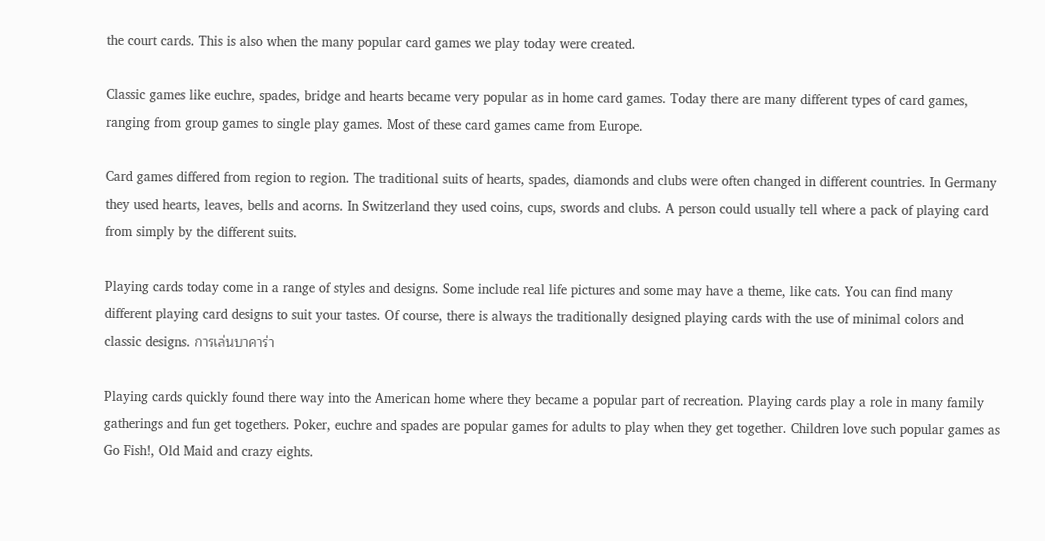the court cards. This is also when the many popular card games we play today were created.

Classic games like euchre, spades, bridge and hearts became very popular as in home card games. Today there are many different types of card games, ranging from group games to single play games. Most of these card games came from Europe.

Card games differed from region to region. The traditional suits of hearts, spades, diamonds and clubs were often changed in different countries. In Germany they used hearts, leaves, bells and acorns. In Switzerland they used coins, cups, swords and clubs. A person could usually tell where a pack of playing card from simply by the different suits.

Playing cards today come in a range of styles and designs. Some include real life pictures and some may have a theme, like cats. You can find many different playing card designs to suit your tastes. Of course, there is always the traditionally designed playing cards with the use of minimal colors and classic designs. การเล่นบาคาร่า

Playing cards quickly found there way into the American home where they became a popular part of recreation. Playing cards play a role in many family gatherings and fun get togethers. Poker, euchre and spades are popular games for adults to play when they get together. Children love such popular games as Go Fish!, Old Maid and crazy eights.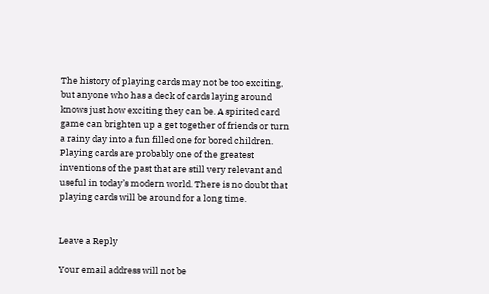The history of playing cards may not be too exciting, but anyone who has a deck of cards laying around knows just how exciting they can be. A spirited card game can brighten up a get together of friends or turn a rainy day into a fun filled one for bored children. Playing cards are probably one of the greatest inventions of the past that are still very relevant and useful in today’s modern world. There is no doubt that playing cards will be around for a long time.


Leave a Reply

Your email address will not be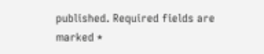published. Required fields are marked *